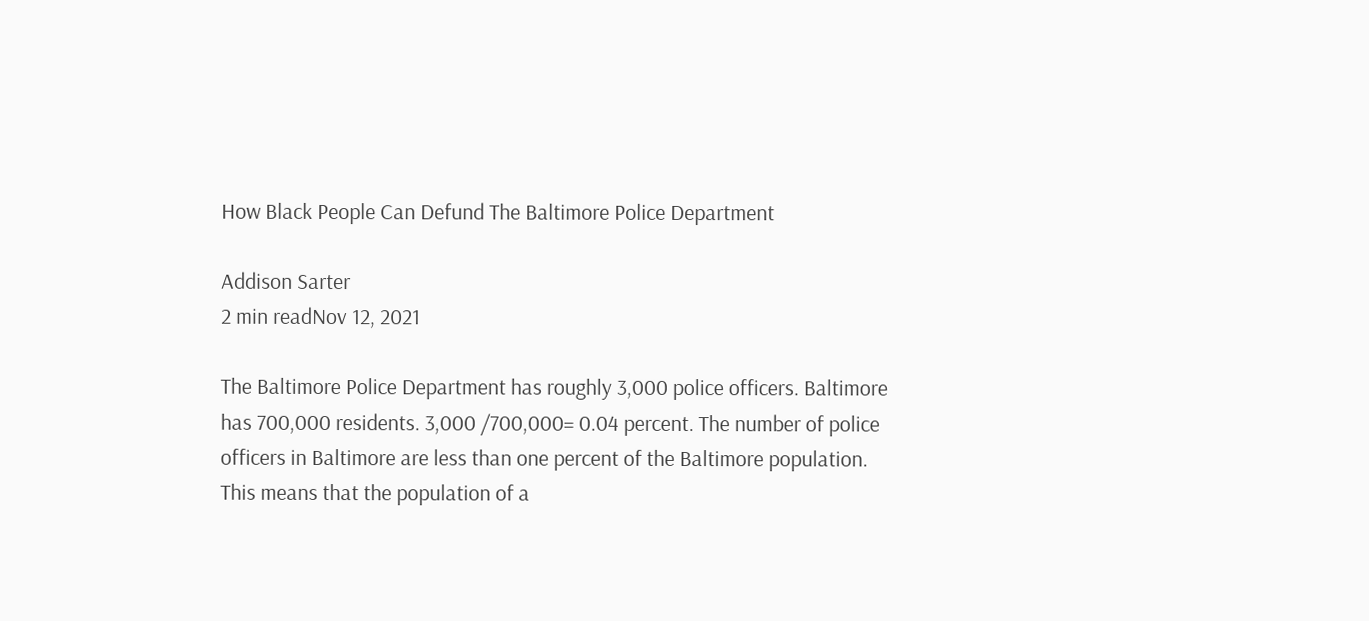How Black People Can Defund The Baltimore Police Department

Addison Sarter
2 min readNov 12, 2021

The Baltimore Police Department has roughly 3,000 police officers. Baltimore has 700,000 residents. 3,000 /700,000= 0.04 percent. The number of police officers in Baltimore are less than one percent of the Baltimore population. This means that the population of a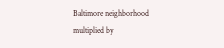Baltimore neighborhood multiplied by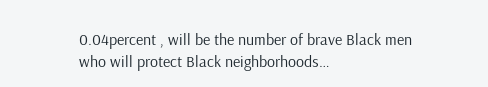0.04percent , will be the number of brave Black men who will protect Black neighborhoods…